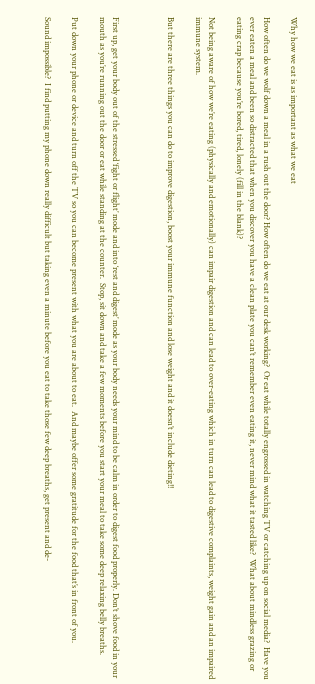Why how we eat is as important as what we eat

How often do we wolf down a meal in a rush out the door? How often do we eat at our desk working?  Or eat while totally engrossed in watching TV or catching up on social media?  Have you ever eaten a meal and been so distracted that when you discover you have a clean plate you can’t remember even eating it, never mind what it tasted like?  What about mindless grazing or eating crap because you’re bored, tired, lonely (fill in the blank)?

Not being aware of how we’re eating (physically and emotionally) can impair digestion and can lead to over-eating which in turn can lead to digestive complaints, weight gain and an impaired immune system.

But there are three things you can do to improve digestion, boost your immune function and lose weight and it doesn’t include dieting!!



First up, get your body out of the stressed ‘fight or flight’ mode and into ‘rest and digest’ mode as your body needs your mind to be calm in order to digest food properly. Don’t shove food in your mouth as you’re running out the door or eat while standing at the counter.  Stop, sit down and take a few moments before you start your meal to take some deep relaxing belly breaths.

Put down your phone or device and turn off the TV so you can become present with what you are about to eat.  And maybe offer some gratitude for the food that’s in front of you.

Sound impossible?  I find putting my phone down really difficult but taking even a minute before you eat to take those few deep breaths, get present and de-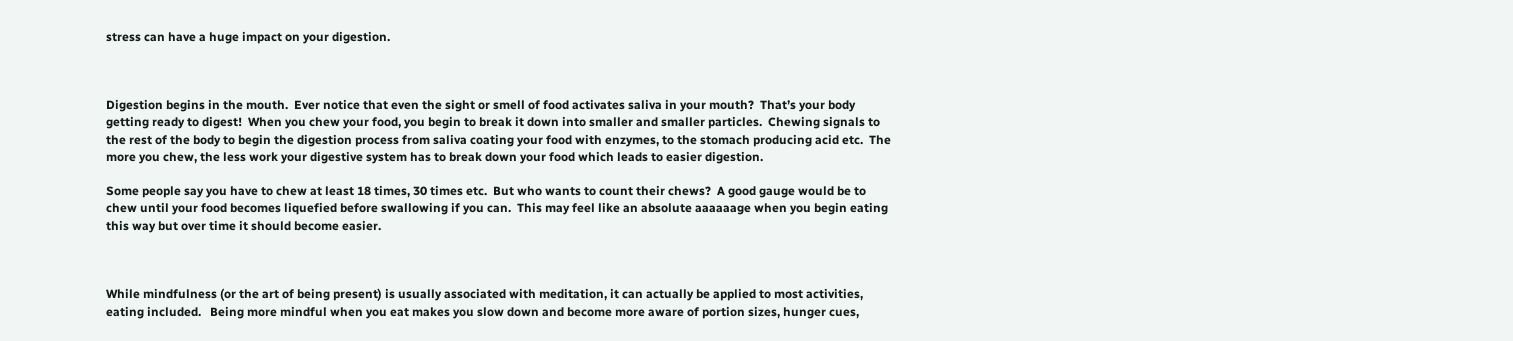stress can have a huge impact on your digestion.



Digestion begins in the mouth.  Ever notice that even the sight or smell of food activates saliva in your mouth?  That’s your body getting ready to digest!  When you chew your food, you begin to break it down into smaller and smaller particles.  Chewing signals to the rest of the body to begin the digestion process from saliva coating your food with enzymes, to the stomach producing acid etc.  The more you chew, the less work your digestive system has to break down your food which leads to easier digestion.

Some people say you have to chew at least 18 times, 30 times etc.  But who wants to count their chews?  A good gauge would be to chew until your food becomes liquefied before swallowing if you can.  This may feel like an absolute aaaaaage when you begin eating this way but over time it should become easier.



While mindfulness (or the art of being present) is usually associated with meditation, it can actually be applied to most activities, eating included.   Being more mindful when you eat makes you slow down and become more aware of portion sizes, hunger cues,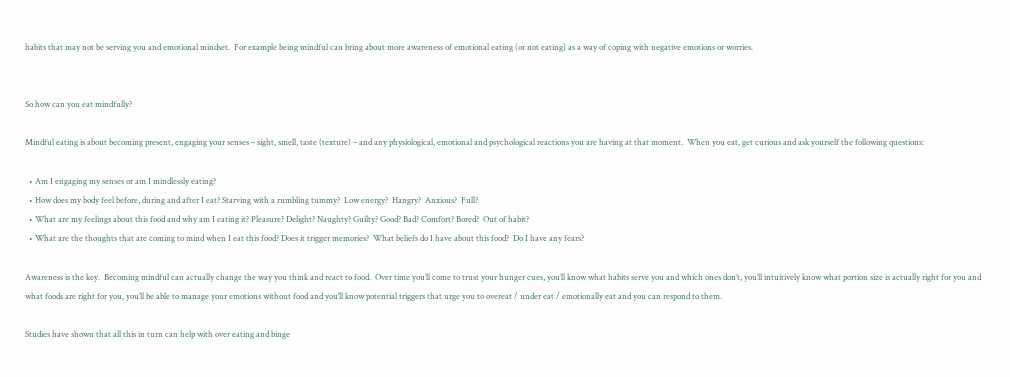habits that may not be serving you and emotional mindset.  For example being mindful can bring about more awareness of emotional eating (or not eating) as a way of coping with negative emotions or worries.


So how can you eat mindfully?

Mindful eating is about becoming present, engaging your senses – sight, smell, taste (texture) – and any physiological, emotional and psychological reactions you are having at that moment.  When you eat, get curious and ask yourself the following questions:

  • Am I engaging my senses or am I mindlessly eating?
  • How does my body feel before, during and after I eat? Starving with a rumbling tummy?  Low energy?  Hangry?  Anxious?  Full?
  • What are my feelings about this food and why am I eating it? Pleasure? Delight? Naughty? Guilty? Good? Bad? Comfort? Bored?  Out of habit?
  • What are the thoughts that are coming to mind when I eat this food? Does it trigger memories?  What beliefs do I have about this food?  Do I have any fears?

Awareness is the key.  Becoming mindful can actually change the way you think and react to food.  Over time you’ll come to trust your hunger cues, you’ll know what habits serve you and which ones don’t, you’ll intuitively know what portion size is actually right for you and what foods are right for you, you’ll be able to manage your emotions without food and you’ll know potential triggers that urge you to overeat / under eat / emotionally eat and you can respond to them.

Studies have shown that all this in turn can help with over eating and binge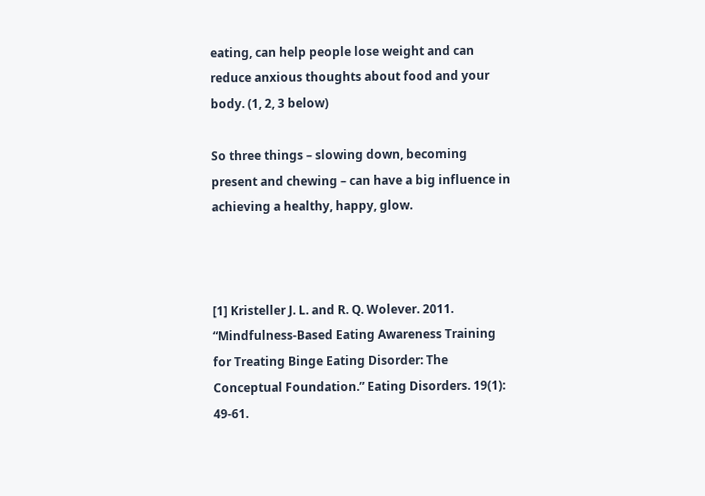eating, can help people lose weight and can reduce anxious thoughts about food and your body. (1, 2, 3 below)

So three things – slowing down, becoming present and chewing – can have a big influence in achieving a healthy, happy, glow.



[1] Kristeller J. L. and R. Q. Wolever. 2011. “Mindfulness-Based Eating Awareness Training for Treating Binge Eating Disorder: The Conceptual Foundation.” Eating Disorders. 19(1): 49-61.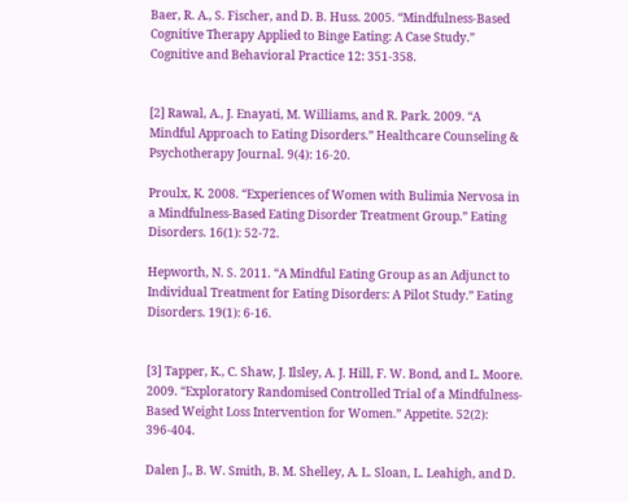Baer, R. A., S. Fischer, and D. B. Huss. 2005. “Mindfulness-Based Cognitive Therapy Applied to Binge Eating: A Case Study.” Cognitive and Behavioral Practice 12: 351-358.


[2] Rawal, A., J. Enayati, M. Williams, and R. Park. 2009. “A Mindful Approach to Eating Disorders.” Healthcare Counseling & Psychotherapy Journal. 9(4): 16-20.

Proulx, K. 2008. “Experiences of Women with Bulimia Nervosa in a Mindfulness-Based Eating Disorder Treatment Group.” Eating Disorders. 16(1): 52-72.

Hepworth, N. S. 2011. “A Mindful Eating Group as an Adjunct to Individual Treatment for Eating Disorders: A Pilot Study.” Eating Disorders. 19(1): 6-16.


[3] Tapper, K., C. Shaw, J. Ilsley, A. J. Hill, F. W. Bond, and L. Moore. 2009. “Exploratory Randomised Controlled Trial of a Mindfulness-Based Weight Loss Intervention for Women.” Appetite. 52(2): 396-404.

Dalen J., B. W. Smith, B. M. Shelley, A. L. Sloan, L. Leahigh, and D.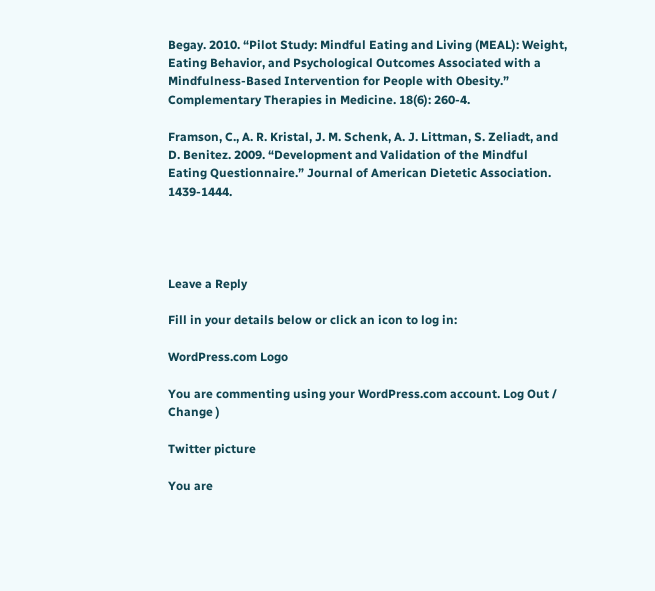Begay. 2010. “Pilot Study: Mindful Eating and Living (MEAL): Weight, Eating Behavior, and Psychological Outcomes Associated with a Mindfulness-Based Intervention for People with Obesity.” Complementary Therapies in Medicine. 18(6): 260-4.

Framson, C., A. R. Kristal, J. M. Schenk, A. J. Littman, S. Zeliadt, and D. Benitez. 2009. “Development and Validation of the Mindful Eating Questionnaire.” Journal of American Dietetic Association. 1439-1444.




Leave a Reply

Fill in your details below or click an icon to log in:

WordPress.com Logo

You are commenting using your WordPress.com account. Log Out /  Change )

Twitter picture

You are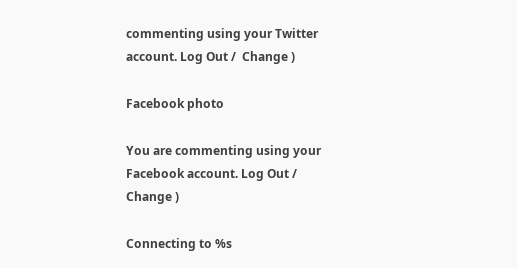commenting using your Twitter account. Log Out /  Change )

Facebook photo

You are commenting using your Facebook account. Log Out /  Change )

Connecting to %s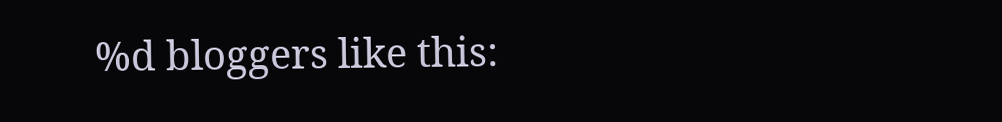%d bloggers like this: